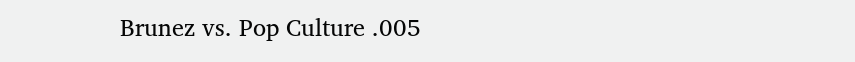Brunez vs. Pop Culture .005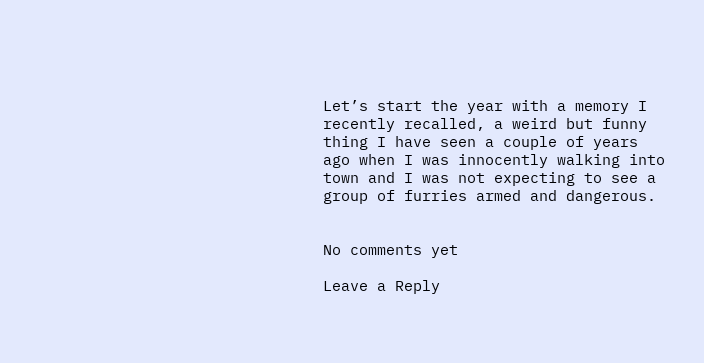Let’s start the year with a memory I recently recalled, a weird but funny thing I have seen a couple of years ago when I was innocently walking into town and I was not expecting to see a group of furries armed and dangerous.


No comments yet

Leave a Reply